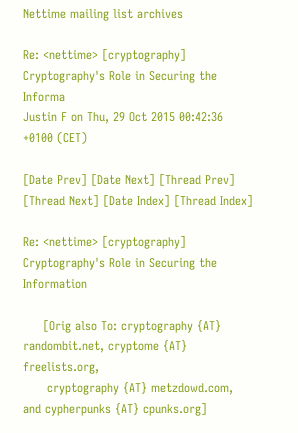Nettime mailing list archives

Re: <nettime> [cryptography] Cryptography's Role in Securing the Informa
Justin F on Thu, 29 Oct 2015 00:42:36 +0100 (CET)

[Date Prev] [Date Next] [Thread Prev] [Thread Next] [Date Index] [Thread Index]

Re: <nettime> [cryptography] Cryptography's Role in Securing the Information

     [Orig also To: cryptography {AT} randombit.net, cryptome {AT} freelists.org,
      cryptography {AT} metzdowd.com, and cypherpunks {AT} cpunks.org]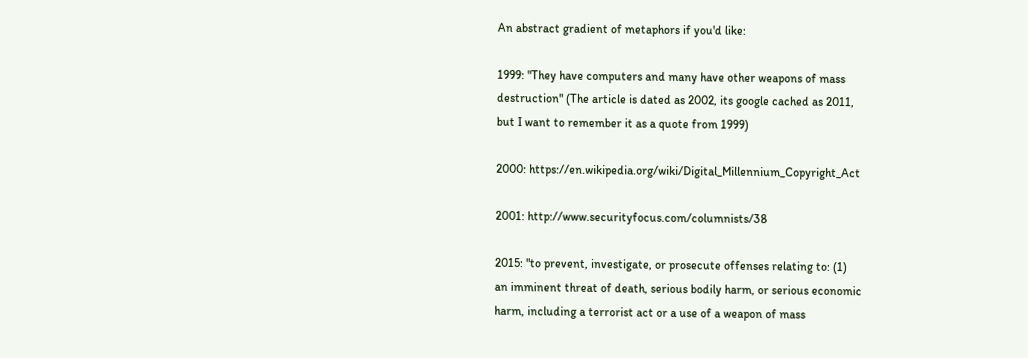An abstract gradient of metaphors if you'd like:

1999: "They have computers and many have other weapons of mass
destruction" (The article is dated as 2002, its google cached as 2011,
but I want to remember it as a quote from 1999)

2000: https://en.wikipedia.org/wiki/Digital_Millennium_Copyright_Act

2001: http://www.securityfocus.com/columnists/38

2015: "to prevent, investigate, or prosecute offenses relating to: (1)
an imminent threat of death, serious bodily harm, or serious economic
harm, including a terrorist act or a use of a weapon of mass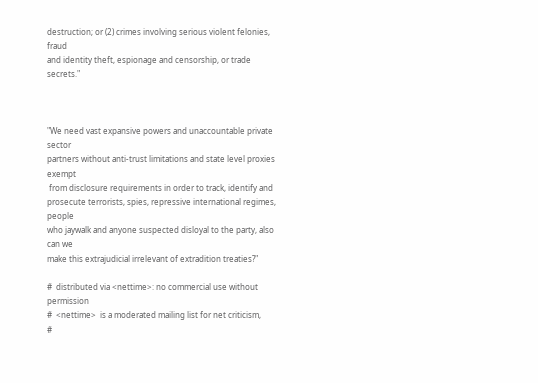destruction; or (2) crimes involving serious violent felonies, fraud
and identity theft, espionage and censorship, or trade secrets."



"We need vast expansive powers and unaccountable private sector
partners without anti-trust limitations and state level proxies exempt
 from disclosure requirements in order to track, identify and
prosecute terrorists, spies, repressive international regimes, people
who jaywalk and anyone suspected disloyal to the party, also can we
make this extrajudicial irrelevant of extradition treaties?"

#  distributed via <nettime>: no commercial use without permission
#  <nettime>  is a moderated mailing list for net criticism,
#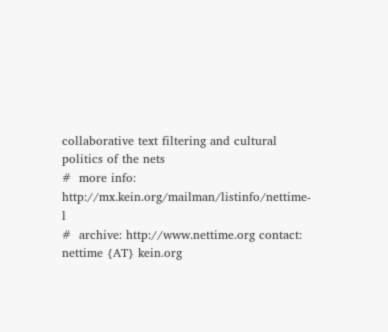collaborative text filtering and cultural politics of the nets
#  more info: http://mx.kein.org/mailman/listinfo/nettime-l
#  archive: http://www.nettime.org contact: nettime {AT} kein.org